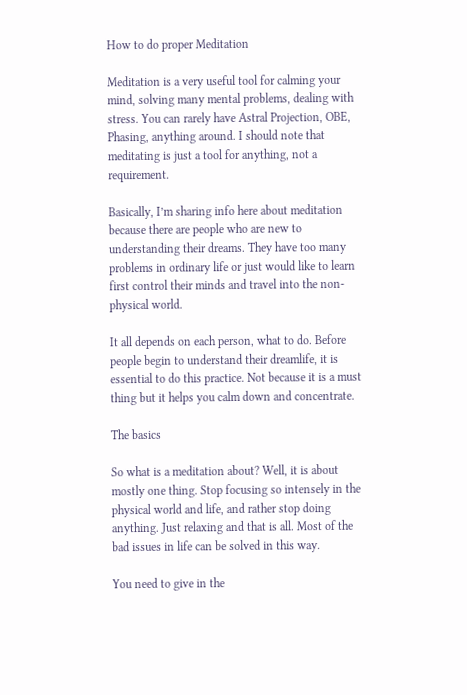How to do proper Meditation

Meditation is a very useful tool for calming your mind, solving many mental problems, dealing with stress. You can rarely have Astral Projection, OBE, Phasing, anything around. I should note that meditating is just a tool for anything, not a requirement.

Basically, I’m sharing info here about meditation because there are people who are new to understanding their dreams. They have too many problems in ordinary life or just would like to learn first control their minds and travel into the non-physical world.

It all depends on each person, what to do. Before people begin to understand their dreamlife, it is essential to do this practice. Not because it is a must thing but it helps you calm down and concentrate.

The basics

So what is a meditation about? Well, it is about mostly one thing. Stop focusing so intensely in the physical world and life, and rather stop doing anything. Just relaxing and that is all. Most of the bad issues in life can be solved in this way.

You need to give in the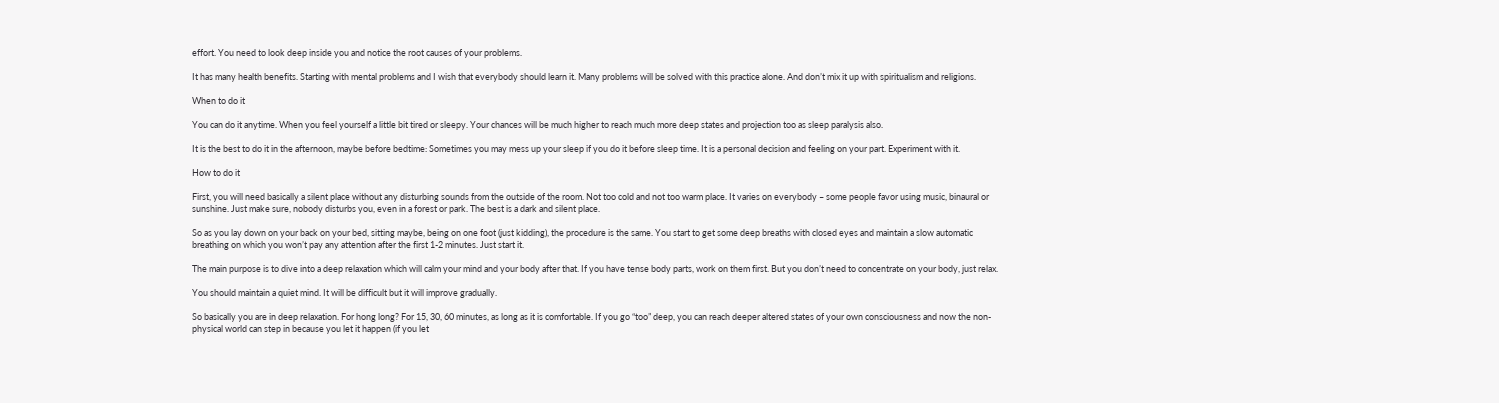effort. You need to look deep inside you and notice the root causes of your problems.

It has many health benefits. Starting with mental problems and I wish that everybody should learn it. Many problems will be solved with this practice alone. And don’t mix it up with spiritualism and religions.

When to do it

You can do it anytime. When you feel yourself a little bit tired or sleepy. Your chances will be much higher to reach much more deep states and projection too as sleep paralysis also.

It is the best to do it in the afternoon, maybe before bedtime: Sometimes you may mess up your sleep if you do it before sleep time. It is a personal decision and feeling on your part. Experiment with it.

How to do it

First, you will need basically a silent place without any disturbing sounds from the outside of the room. Not too cold and not too warm place. It varies on everybody – some people favor using music, binaural or sunshine. Just make sure, nobody disturbs you, even in a forest or park. The best is a dark and silent place.

So as you lay down on your back on your bed, sitting maybe, being on one foot (just kidding), the procedure is the same. You start to get some deep breaths with closed eyes and maintain a slow automatic breathing on which you won’t pay any attention after the first 1-2 minutes. Just start it.

The main purpose is to dive into a deep relaxation which will calm your mind and your body after that. If you have tense body parts, work on them first. But you don’t need to concentrate on your body, just relax.

You should maintain a quiet mind. It will be difficult but it will improve gradually.

So basically you are in deep relaxation. For hong long? For 15, 30, 60 minutes, as long as it is comfortable. If you go “too” deep, you can reach deeper altered states of your own consciousness and now the non-physical world can step in because you let it happen (if you let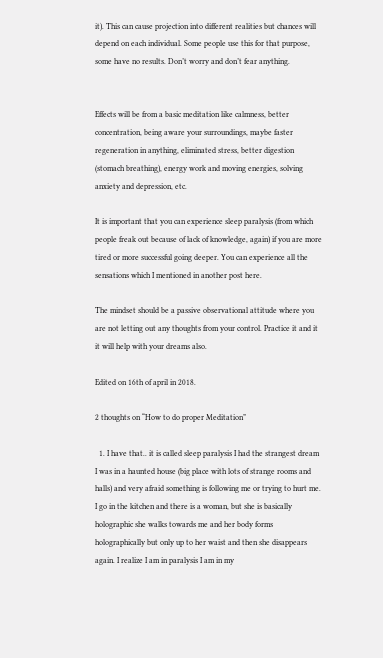it). This can cause projection into different realities but chances will depend on each individual. Some people use this for that purpose, some have no results. Don’t worry and don’t fear anything.


Effects will be from a basic meditation like calmness, better concentration, being aware your surroundings, maybe faster regeneration in anything, eliminated stress, better digestion (stomach breathing), energy work and moving energies, solving anxiety and depression, etc.

It is important that you can experience sleep paralysis (from which people freak out because of lack of knowledge, again) if you are more tired or more successful going deeper. You can experience all the sensations which I mentioned in another post here.

The mindset should be a passive observational attitude where you are not letting out any thoughts from your control. Practice it and it it will help with your dreams also.

Edited on 16th of april in 2018.

2 thoughts on “How to do proper Meditation”

  1. I have that.. it is called sleep paralysis I had the strangest dream I was in a haunted house (big place with lots of strange rooms and halls) and very afraid something is following me or trying to hurt me. I go in the kitchen and there is a woman, but she is basically holographic she walks towards me and her body forms holographically but only up to her waist and then she disappears again. I realize I am in paralysis I am in my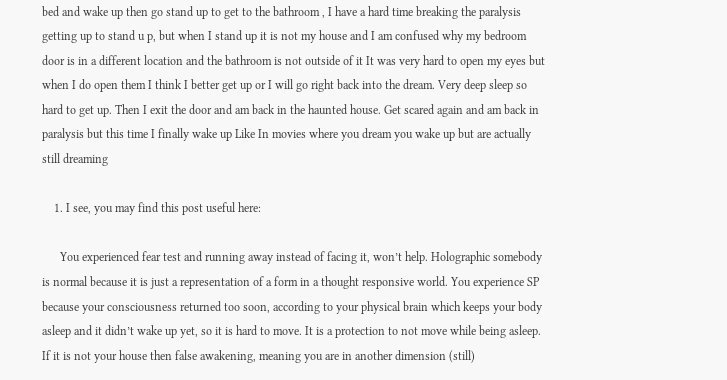bed and wake up then go stand up to get to the bathroom , I have a hard time breaking the paralysis getting up to stand u p, but when I stand up it is not my house and I am confused why my bedroom door is in a different location and the bathroom is not outside of it It was very hard to open my eyes but when I do open them I think I better get up or I will go right back into the dream. Very deep sleep so hard to get up. Then I exit the door and am back in the haunted house. Get scared again and am back in paralysis but this time I finally wake up Like In movies where you dream you wake up but are actually still dreaming

    1. I see, you may find this post useful here:

      You experienced fear test and running away instead of facing it, won’t help. Holographic somebody is normal because it is just a representation of a form in a thought responsive world. You experience SP because your consciousness returned too soon, according to your physical brain which keeps your body asleep and it didn’t wake up yet, so it is hard to move. It is a protection to not move while being asleep. If it is not your house then false awakening, meaning you are in another dimension (still)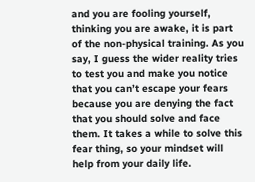and you are fooling yourself, thinking you are awake, it is part of the non-physical training. As you say, I guess the wider reality tries to test you and make you notice that you can’t escape your fears because you are denying the fact that you should solve and face them. It takes a while to solve this fear thing, so your mindset will help from your daily life.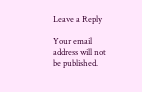Leave a Reply

Your email address will not be published.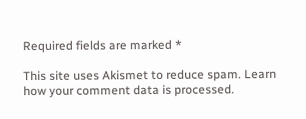Required fields are marked *

This site uses Akismet to reduce spam. Learn how your comment data is processed.